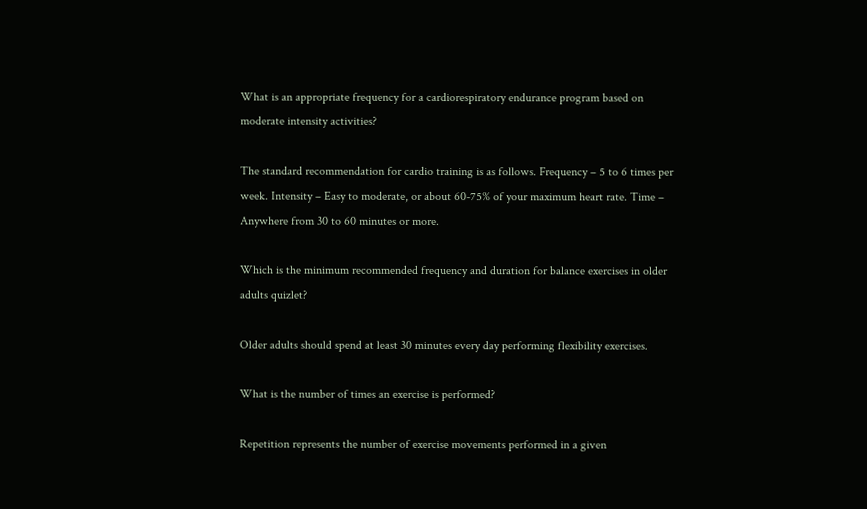What is an appropriate frequency for a cardiorespiratory endurance program based on moderate intensity activities?

The standard recommendation for cardio training is as follows. Frequency – 5 to 6 times per week. Intensity – Easy to moderate, or about 60-75% of your maximum heart rate. Time – Anywhere from 30 to 60 minutes or more.

Which is the minimum recommended frequency and duration for balance exercises in older adults quizlet?

Older adults should spend at least 30 minutes every day performing flexibility exercises.

What is the number of times an exercise is performed?

Repetition represents the number of exercise movements performed in a given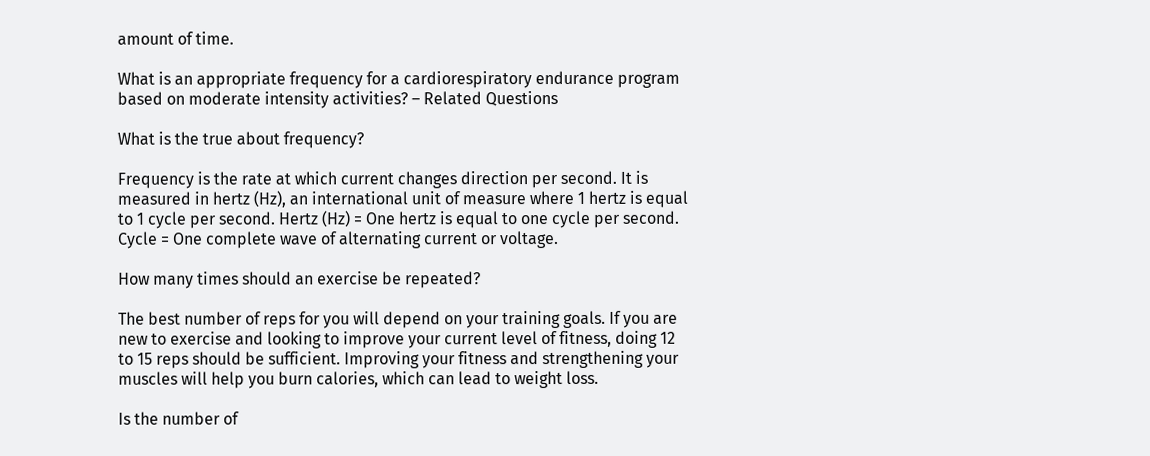amount of time.

What is an appropriate frequency for a cardiorespiratory endurance program based on moderate intensity activities? – Related Questions

What is the true about frequency?

Frequency is the rate at which current changes direction per second. It is measured in hertz (Hz), an international unit of measure where 1 hertz is equal to 1 cycle per second. Hertz (Hz) = One hertz is equal to one cycle per second. Cycle = One complete wave of alternating current or voltage.

How many times should an exercise be repeated?

The best number of reps for you will depend on your training goals. If you are new to exercise and looking to improve your current level of fitness, doing 12 to 15 reps should be sufficient. Improving your fitness and strengthening your muscles will help you burn calories, which can lead to weight loss.

Is the number of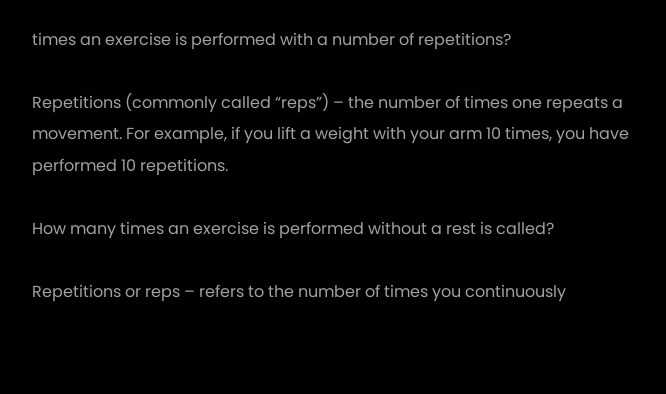times an exercise is performed with a number of repetitions?

Repetitions (commonly called “reps”) – the number of times one repeats a movement. For example, if you lift a weight with your arm 10 times, you have performed 10 repetitions.

How many times an exercise is performed without a rest is called?

Repetitions or reps – refers to the number of times you continuously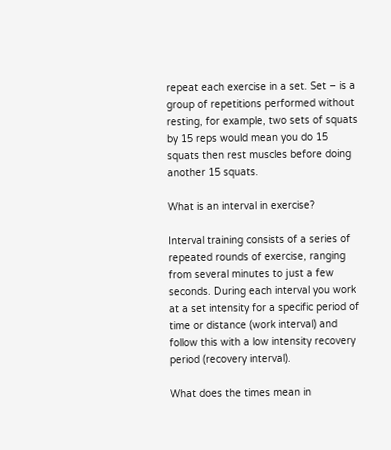repeat each exercise in a set. Set – is a group of repetitions performed without resting, for example, two sets of squats by 15 reps would mean you do 15 squats then rest muscles before doing another 15 squats.

What is an interval in exercise?

Interval training consists of a series of repeated rounds of exercise, ranging from several minutes to just a few seconds. During each interval you work at a set intensity for a specific period of time or distance (work interval) and follow this with a low intensity recovery period (recovery interval).

What does the times mean in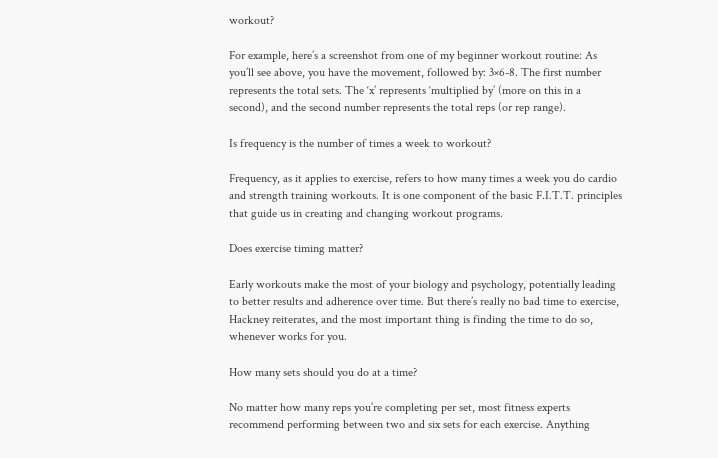workout?

For example, here’s a screenshot from one of my beginner workout routine: As you’ll see above, you have the movement, followed by: 3×6-8. The first number represents the total sets. The ‘x’ represents ‘multiplied by’ (more on this in a second), and the second number represents the total reps (or rep range).

Is frequency is the number of times a week to workout?

Frequency, as it applies to exercise, refers to how many times a week you do cardio and strength training workouts. It is one component of the basic F.I.T.T. principles that guide us in creating and changing workout programs.

Does exercise timing matter?

Early workouts make the most of your biology and psychology, potentially leading to better results and adherence over time. But there’s really no bad time to exercise, Hackney reiterates, and the most important thing is finding the time to do so, whenever works for you.

How many sets should you do at a time?

No matter how many reps you’re completing per set, most fitness experts recommend performing between two and six sets for each exercise. Anything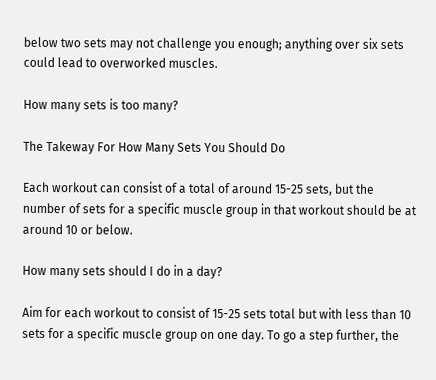below two sets may not challenge you enough; anything over six sets could lead to overworked muscles.

How many sets is too many?

The Takeway For How Many Sets You Should Do

Each workout can consist of a total of around 15-25 sets, but the number of sets for a specific muscle group in that workout should be at around 10 or below.

How many sets should I do in a day?

Aim for each workout to consist of 15-25 sets total but with less than 10 sets for a specific muscle group on one day. To go a step further, the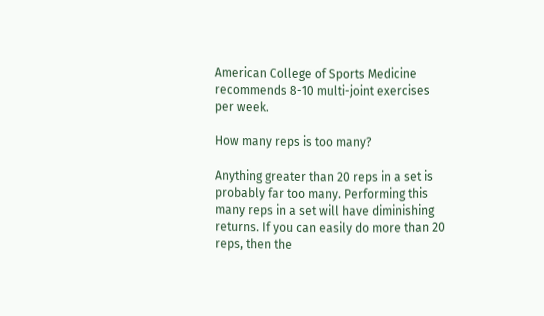American College of Sports Medicine recommends 8-10 multi-joint exercises per week.

How many reps is too many?

Anything greater than 20 reps in a set is probably far too many. Performing this many reps in a set will have diminishing returns. If you can easily do more than 20 reps, then the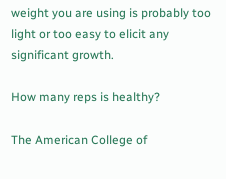weight you are using is probably too light or too easy to elicit any significant growth.

How many reps is healthy?

The American College of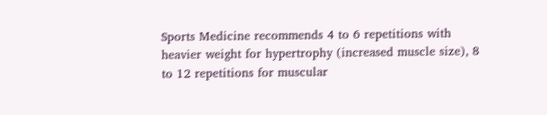Sports Medicine recommends 4 to 6 repetitions with heavier weight for hypertrophy (increased muscle size), 8 to 12 repetitions for muscular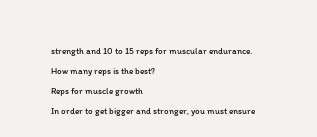strength and 10 to 15 reps for muscular endurance.

How many reps is the best?

Reps for muscle growth

In order to get bigger and stronger, you must ensure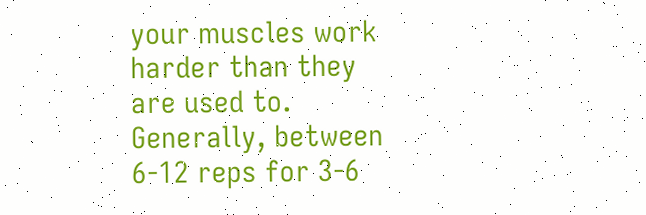your muscles work harder than they are used to. Generally, between 6-12 reps for 3-6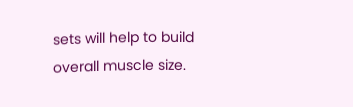sets will help to build overall muscle size.